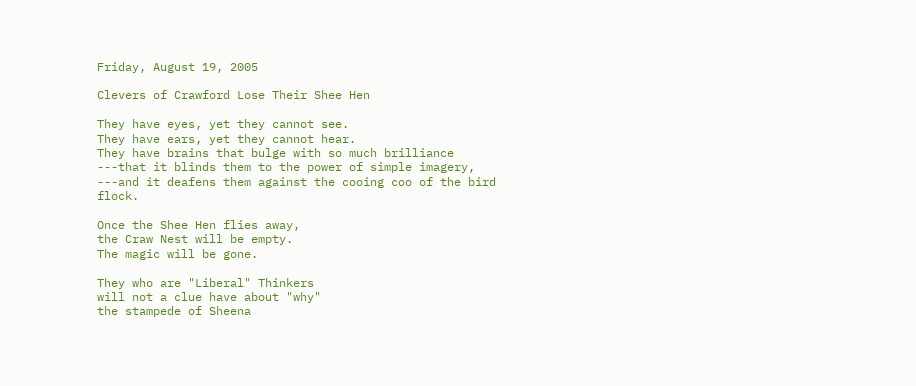Friday, August 19, 2005

Clevers of Crawford Lose Their Shee Hen

They have eyes, yet they cannot see.
They have ears, yet they cannot hear.
They have brains that bulge with so much brilliance
---that it blinds them to the power of simple imagery,
---and it deafens them against the cooing coo of the bird flock.

Once the Shee Hen flies away,
the Craw Nest will be empty.
The magic will be gone.

They who are "Liberal" Thinkers
will not a clue have about "why"
the stampede of Sheena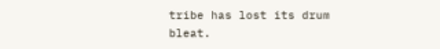tribe has lost its drum bleat.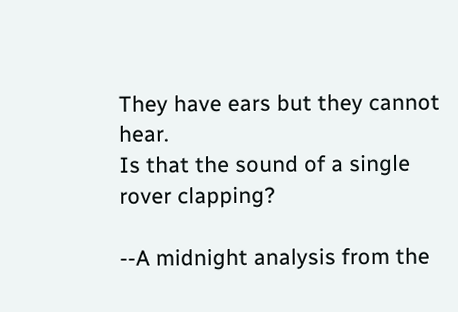They have ears but they cannot hear.
Is that the sound of a single rover clapping?

--A midnight analysis from the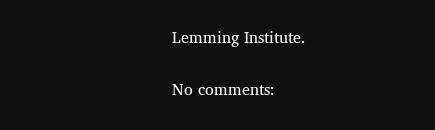Lemming Institute.

No comments: